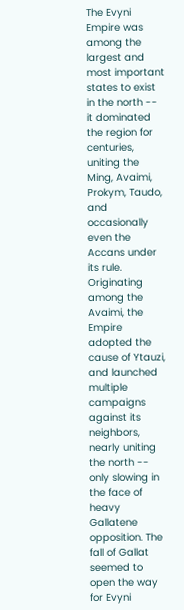The Evyni Empire was among the largest and most important states to exist in the north -- it dominated the region for centuries, uniting the Ming, Avaimi, Prokym, Taudo, and occasionally even the Accans under its rule. Originating among the Avaimi, the Empire adopted the cause of Ytauzi, and launched multiple campaigns against its neighbors, nearly uniting the north -- only slowing in the face of heavy Gallatene opposition. The fall of Gallat seemed to open the way for Evyni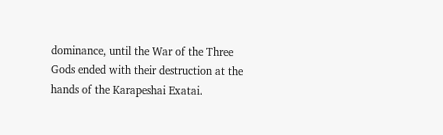dominance, until the War of the Three Gods ended with their destruction at the hands of the Karapeshai Exatai.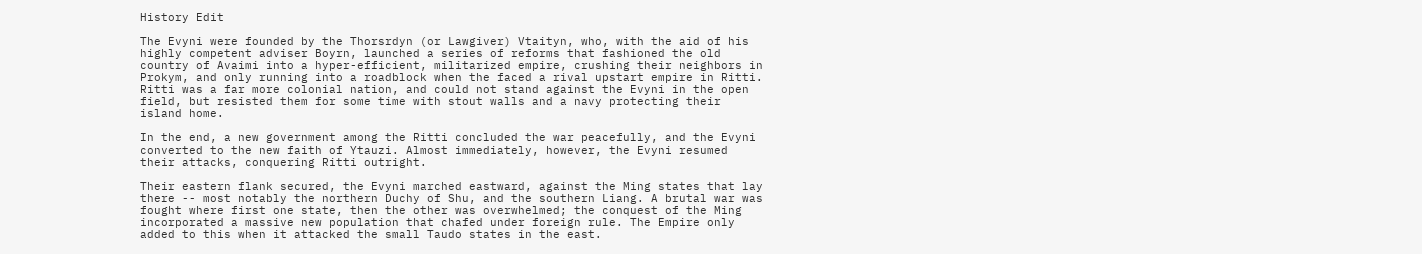History Edit

The Evyni were founded by the Thorsrdyn (or Lawgiver) Vtaityn, who, with the aid of his highly competent adviser Boyrn, launched a series of reforms that fashioned the old country of Avaimi into a hyper-efficient, militarized empire, crushing their neighbors in Prokym, and only running into a roadblock when the faced a rival upstart empire in Ritti. Ritti was a far more colonial nation, and could not stand against the Evyni in the open field, but resisted them for some time with stout walls and a navy protecting their island home.

In the end, a new government among the Ritti concluded the war peacefully, and the Evyni converted to the new faith of Ytauzi. Almost immediately, however, the Evyni resumed their attacks, conquering Ritti outright.

Their eastern flank secured, the Evyni marched eastward, against the Ming states that lay there -- most notably the northern Duchy of Shu, and the southern Liang. A brutal war was fought where first one state, then the other was overwhelmed; the conquest of the Ming incorporated a massive new population that chafed under foreign rule. The Empire only added to this when it attacked the small Taudo states in the east.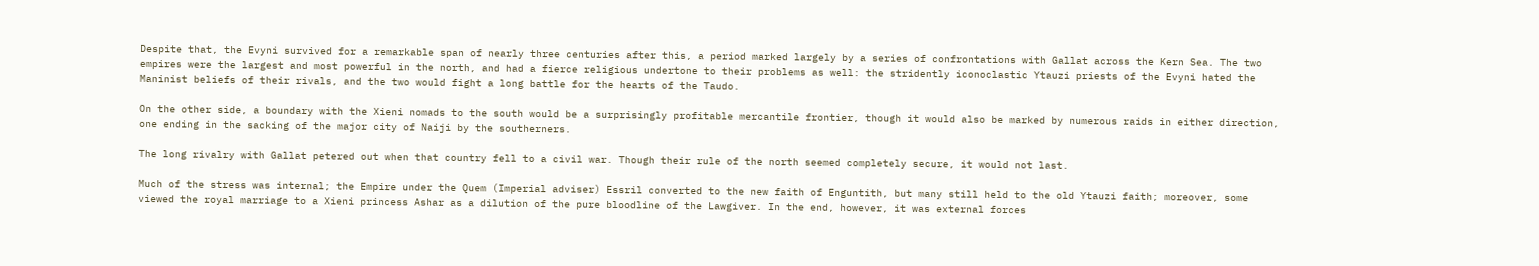Despite that, the Evyni survived for a remarkable span of nearly three centuries after this, a period marked largely by a series of confrontations with Gallat across the Kern Sea. The two empires were the largest and most powerful in the north, and had a fierce religious undertone to their problems as well: the stridently iconoclastic Ytauzi priests of the Evyni hated the Maninist beliefs of their rivals, and the two would fight a long battle for the hearts of the Taudo.

On the other side, a boundary with the Xieni nomads to the south would be a surprisingly profitable mercantile frontier, though it would also be marked by numerous raids in either direction, one ending in the sacking of the major city of Naiji by the southerners.

The long rivalry with Gallat petered out when that country fell to a civil war. Though their rule of the north seemed completely secure, it would not last.

Much of the stress was internal; the Empire under the Quem (Imperial adviser) Essril converted to the new faith of Enguntith, but many still held to the old Ytauzi faith; moreover, some viewed the royal marriage to a Xieni princess Ashar as a dilution of the pure bloodline of the Lawgiver. In the end, however, it was external forces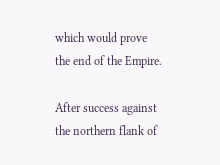which would prove the end of the Empire.

After success against the northern flank of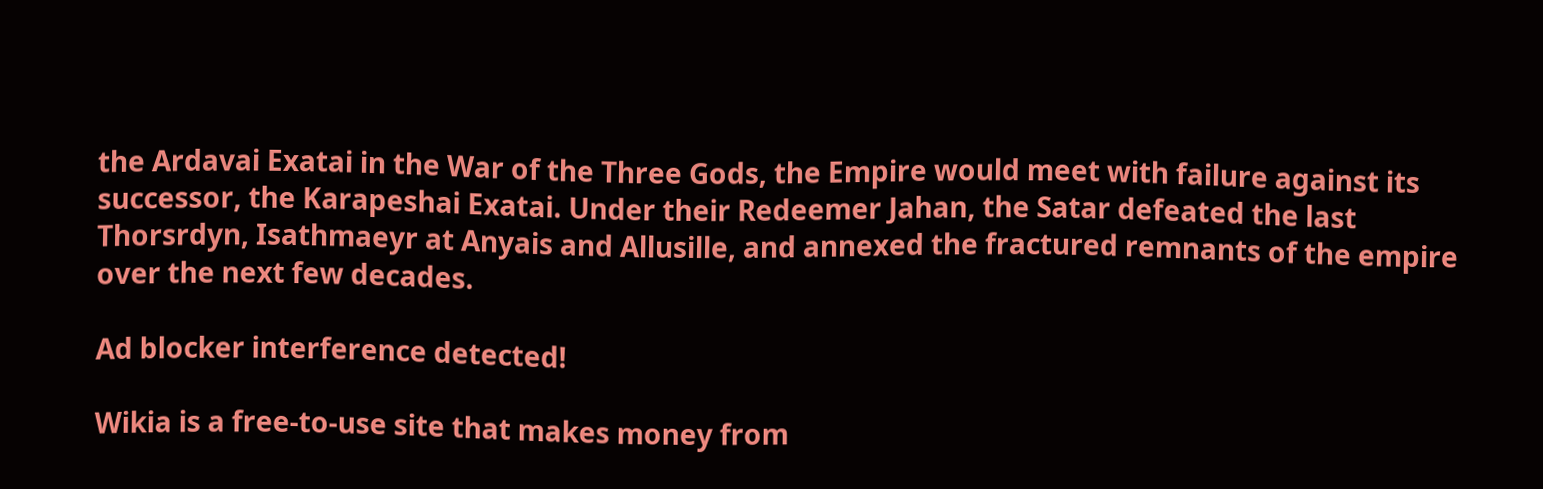the Ardavai Exatai in the War of the Three Gods, the Empire would meet with failure against its successor, the Karapeshai Exatai. Under their Redeemer Jahan, the Satar defeated the last Thorsrdyn, Isathmaeyr at Anyais and Allusille, and annexed the fractured remnants of the empire over the next few decades.

Ad blocker interference detected!

Wikia is a free-to-use site that makes money from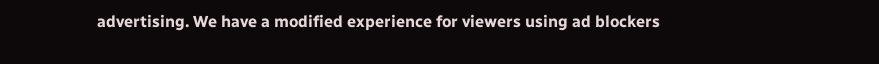advertising. We have a modified experience for viewers using ad blockers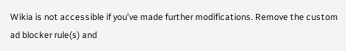Wikia is not accessible if you’ve made further modifications. Remove the custom ad blocker rule(s) and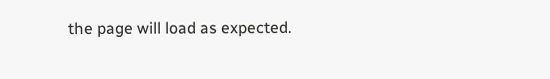the page will load as expected.